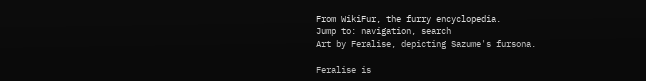From WikiFur, the furry encyclopedia.
Jump to: navigation, search
Art by Feralise, depicting Sazume's fursona.

Feralise is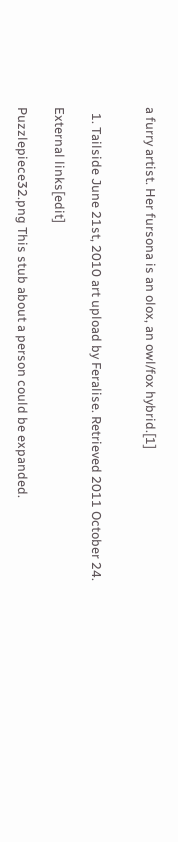a furry artist. Her fursona is an olox, an owl/fox hybrid.[1]


  1. Tailside June 21st, 2010 art upload by Feralise. Retrieved 2011 October 24.

External links[edit]

Puzzlepiece32.png This stub about a person could be expanded.